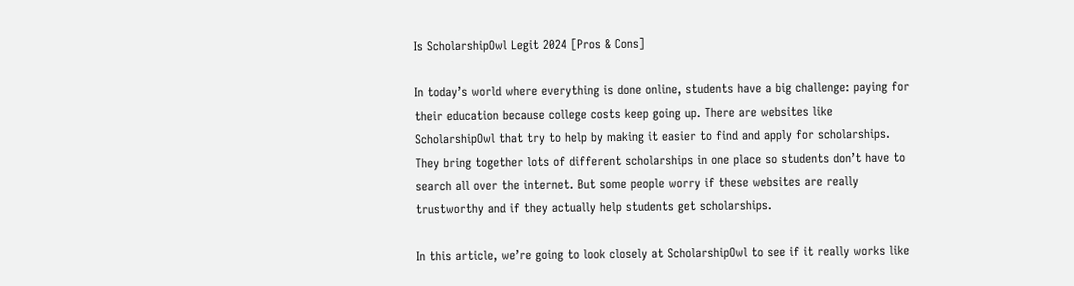Is ScholarshipOwl Legit 2024 [Pros & Cons]

In today’s world where everything is done online, students have a big challenge: paying for their education because college costs keep going up. There are websites like ScholarshipOwl that try to help by making it easier to find and apply for scholarships. They bring together lots of different scholarships in one place so students don’t have to search all over the internet. But some people worry if these websites are really trustworthy and if they actually help students get scholarships.

In this article, we’re going to look closely at ScholarshipOwl to see if it really works like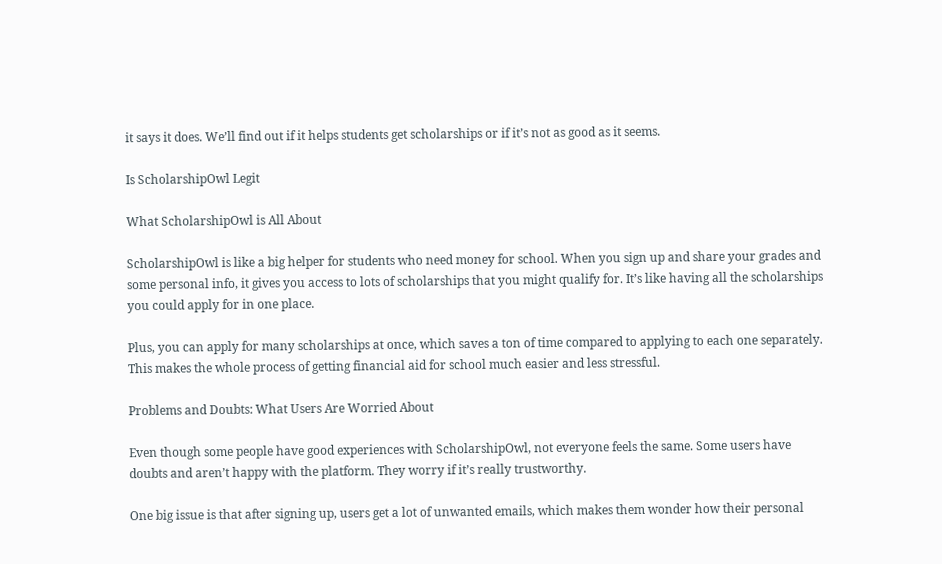it says it does. We’ll find out if it helps students get scholarships or if it’s not as good as it seems.

Is ScholarshipOwl Legit

What ScholarshipOwl is All About

ScholarshipOwl is like a big helper for students who need money for school. When you sign up and share your grades and some personal info, it gives you access to lots of scholarships that you might qualify for. It’s like having all the scholarships you could apply for in one place.

Plus, you can apply for many scholarships at once, which saves a ton of time compared to applying to each one separately. This makes the whole process of getting financial aid for school much easier and less stressful.

Problems and Doubts: What Users Are Worried About

Even though some people have good experiences with ScholarshipOwl, not everyone feels the same. Some users have doubts and aren’t happy with the platform. They worry if it’s really trustworthy.

One big issue is that after signing up, users get a lot of unwanted emails, which makes them wonder how their personal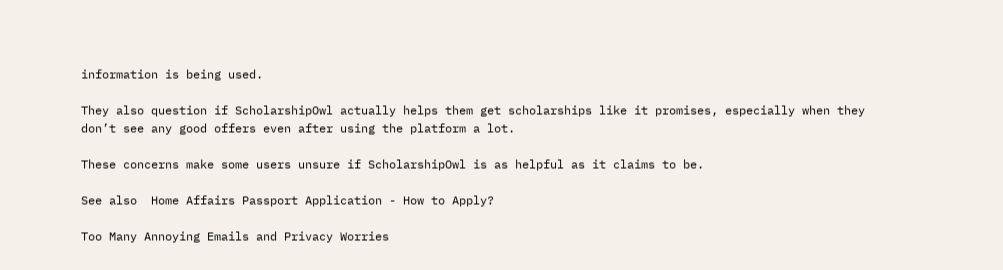information is being used.

They also question if ScholarshipOwl actually helps them get scholarships like it promises, especially when they don’t see any good offers even after using the platform a lot.

These concerns make some users unsure if ScholarshipOwl is as helpful as it claims to be.

See also  Home Affairs Passport Application - How to Apply?

Too Many Annoying Emails and Privacy Worries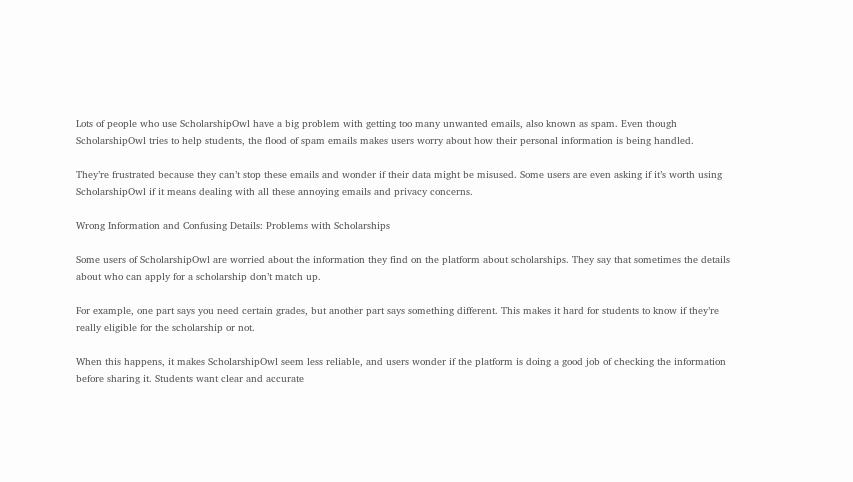Lots of people who use ScholarshipOwl have a big problem with getting too many unwanted emails, also known as spam. Even though ScholarshipOwl tries to help students, the flood of spam emails makes users worry about how their personal information is being handled.

They’re frustrated because they can’t stop these emails and wonder if their data might be misused. Some users are even asking if it’s worth using ScholarshipOwl if it means dealing with all these annoying emails and privacy concerns.

Wrong Information and Confusing Details: Problems with Scholarships

Some users of ScholarshipOwl are worried about the information they find on the platform about scholarships. They say that sometimes the details about who can apply for a scholarship don’t match up.

For example, one part says you need certain grades, but another part says something different. This makes it hard for students to know if they’re really eligible for the scholarship or not.

When this happens, it makes ScholarshipOwl seem less reliable, and users wonder if the platform is doing a good job of checking the information before sharing it. Students want clear and accurate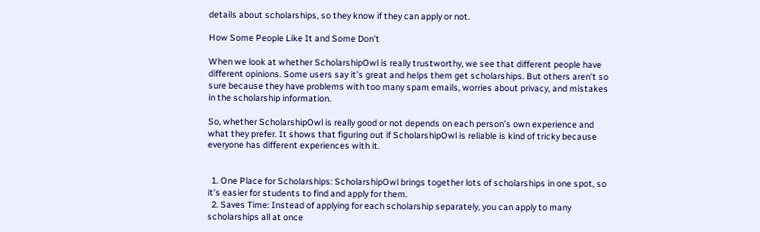details about scholarships, so they know if they can apply or not.

How Some People Like It and Some Don’t

When we look at whether ScholarshipOwl is really trustworthy, we see that different people have different opinions. Some users say it’s great and helps them get scholarships. But others aren’t so sure because they have problems with too many spam emails, worries about privacy, and mistakes in the scholarship information.

So, whether ScholarshipOwl is really good or not depends on each person’s own experience and what they prefer. It shows that figuring out if ScholarshipOwl is reliable is kind of tricky because everyone has different experiences with it.


  1. One Place for Scholarships: ScholarshipOwl brings together lots of scholarships in one spot, so it’s easier for students to find and apply for them.
  2. Saves Time: Instead of applying for each scholarship separately, you can apply to many scholarships all at once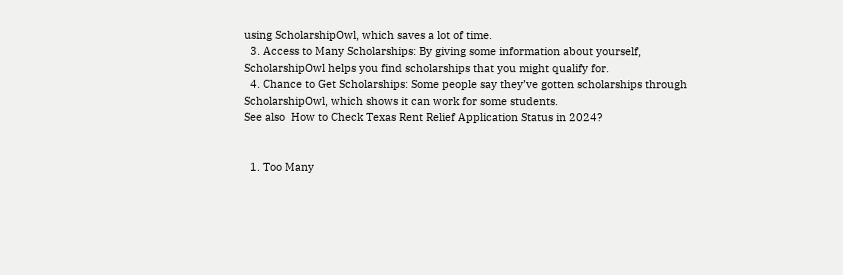using ScholarshipOwl, which saves a lot of time.
  3. Access to Many Scholarships: By giving some information about yourself, ScholarshipOwl helps you find scholarships that you might qualify for.
  4. Chance to Get Scholarships: Some people say they’ve gotten scholarships through ScholarshipOwl, which shows it can work for some students.
See also  How to Check Texas Rent Relief Application Status in 2024?


  1. Too Many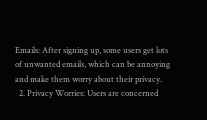Emails: After signing up, some users get lots of unwanted emails, which can be annoying and make them worry about their privacy.
  2. Privacy Worries: Users are concerned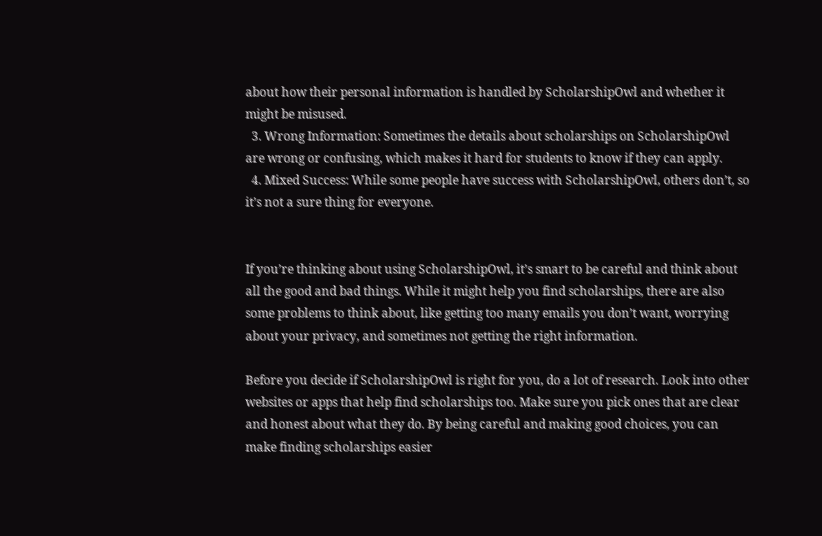about how their personal information is handled by ScholarshipOwl and whether it might be misused.
  3. Wrong Information: Sometimes the details about scholarships on ScholarshipOwl are wrong or confusing, which makes it hard for students to know if they can apply.
  4. Mixed Success: While some people have success with ScholarshipOwl, others don’t, so it’s not a sure thing for everyone.


If you’re thinking about using ScholarshipOwl, it’s smart to be careful and think about all the good and bad things. While it might help you find scholarships, there are also some problems to think about, like getting too many emails you don’t want, worrying about your privacy, and sometimes not getting the right information.

Before you decide if ScholarshipOwl is right for you, do a lot of research. Look into other websites or apps that help find scholarships too. Make sure you pick ones that are clear and honest about what they do. By being careful and making good choices, you can make finding scholarships easier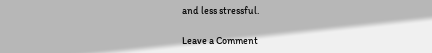and less stressful.

Leave a Comment